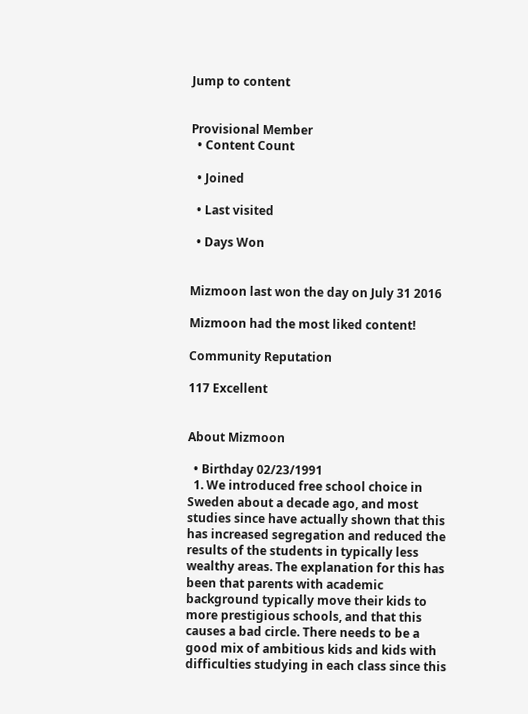Jump to content


Provisional Member
  • Content Count

  • Joined

  • Last visited

  • Days Won


Mizmoon last won the day on July 31 2016

Mizmoon had the most liked content!

Community Reputation

117 Excellent


About Mizmoon

  • Birthday 02/23/1991
  1. We introduced free school choice in Sweden about a decade ago, and most studies since have actually shown that this has increased segregation and reduced the results of the students in typically less wealthy areas. The explanation for this has been that parents with academic background typically move their kids to more prestigious schools, and that this causes a bad circle. There needs to be a good mix of ambitious kids and kids with difficulties studying in each class since this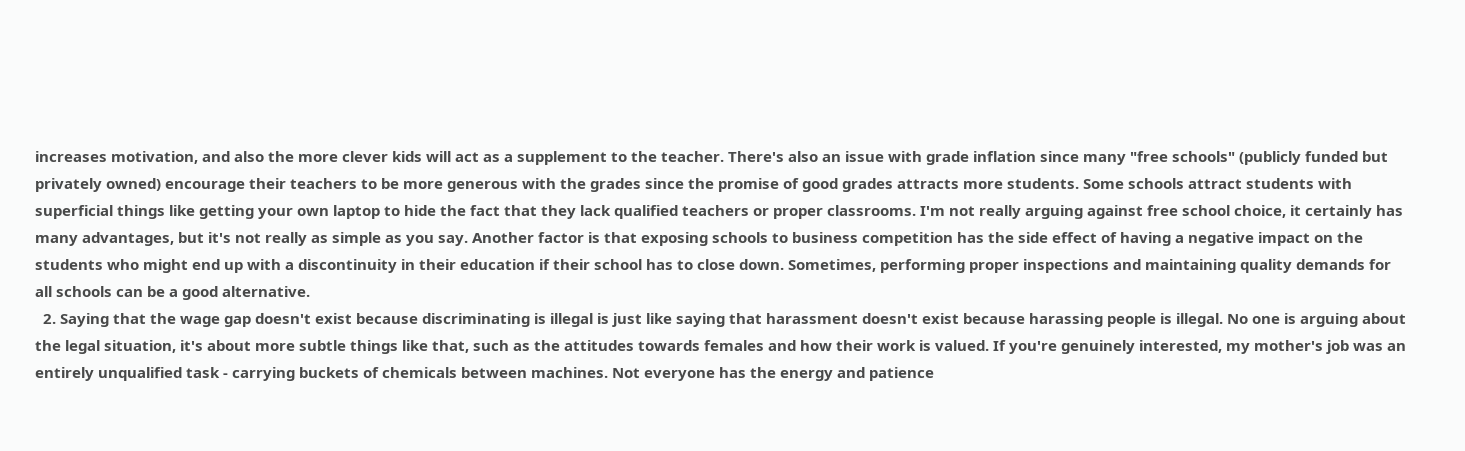increases motivation, and also the more clever kids will act as a supplement to the teacher. There's also an issue with grade inflation since many "free schools" (publicly funded but privately owned) encourage their teachers to be more generous with the grades since the promise of good grades attracts more students. Some schools attract students with superficial things like getting your own laptop to hide the fact that they lack qualified teachers or proper classrooms. I'm not really arguing against free school choice, it certainly has many advantages, but it's not really as simple as you say. Another factor is that exposing schools to business competition has the side effect of having a negative impact on the students who might end up with a discontinuity in their education if their school has to close down. Sometimes, performing proper inspections and maintaining quality demands for all schools can be a good alternative.
  2. Saying that the wage gap doesn't exist because discriminating is illegal is just like saying that harassment doesn't exist because harassing people is illegal. No one is arguing about the legal situation, it's about more subtle things like that, such as the attitudes towards females and how their work is valued. If you're genuinely interested, my mother's job was an entirely unqualified task - carrying buckets of chemicals between machines. Not everyone has the energy and patience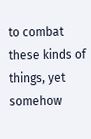to combat these kinds of things, yet somehow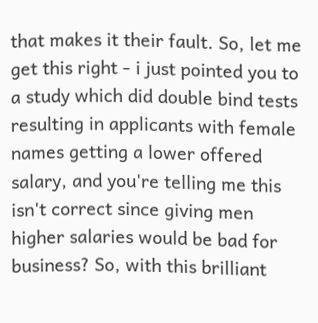that makes it their fault. So, let me get this right - i just pointed you to a study which did double bind tests resulting in applicants with female names getting a lower offered salary, and you're telling me this isn't correct since giving men higher salaries would be bad for business? So, with this brilliant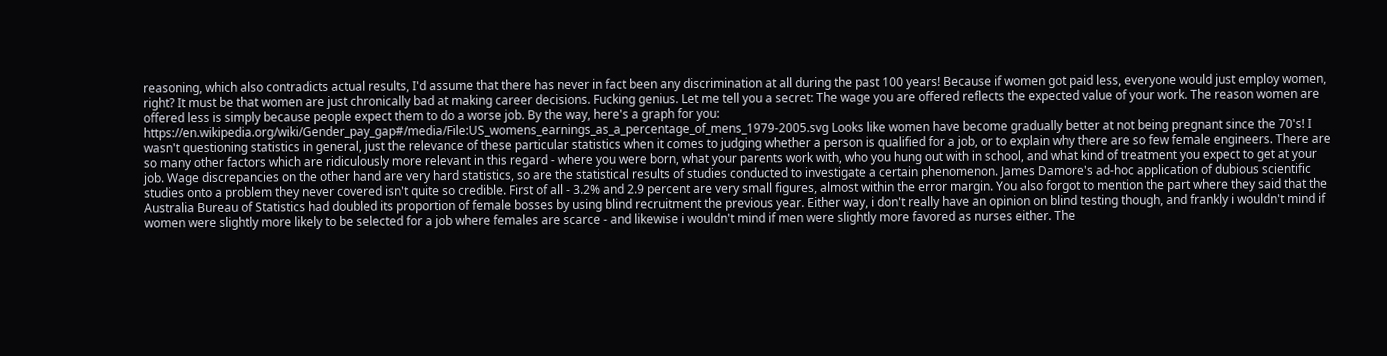reasoning, which also contradicts actual results, I'd assume that there has never in fact been any discrimination at all during the past 100 years! Because if women got paid less, everyone would just employ women, right? It must be that women are just chronically bad at making career decisions. Fucking genius. Let me tell you a secret: The wage you are offered reflects the expected value of your work. The reason women are offered less is simply because people expect them to do a worse job. By the way, here's a graph for you: https://en.wikipedia.org/wiki/Gender_pay_gap#/media/File:US_womens_earnings_as_a_percentage_of_mens_1979-2005.svg Looks like women have become gradually better at not being pregnant since the 70's! I wasn't questioning statistics in general, just the relevance of these particular statistics when it comes to judging whether a person is qualified for a job, or to explain why there are so few female engineers. There are so many other factors which are ridiculously more relevant in this regard - where you were born, what your parents work with, who you hung out with in school, and what kind of treatment you expect to get at your job. Wage discrepancies on the other hand are very hard statistics, so are the statistical results of studies conducted to investigate a certain phenomenon. James Damore's ad-hoc application of dubious scientific studies onto a problem they never covered isn't quite so credible. First of all - 3.2% and 2.9 percent are very small figures, almost within the error margin. You also forgot to mention the part where they said that the Australia Bureau of Statistics had doubled its proportion of female bosses by using blind recruitment the previous year. Either way, i don't really have an opinion on blind testing though, and frankly i wouldn't mind if women were slightly more likely to be selected for a job where females are scarce - and likewise i wouldn't mind if men were slightly more favored as nurses either. The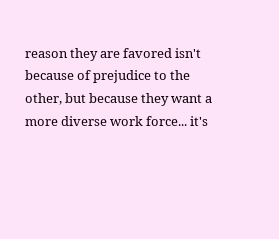reason they are favored isn't because of prejudice to the other, but because they want a more diverse work force... it's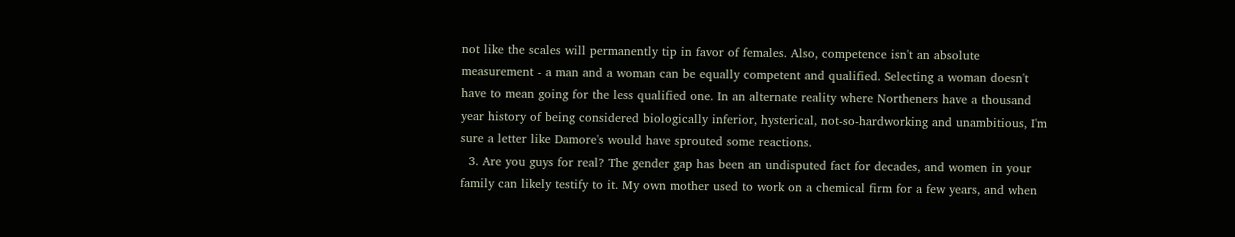not like the scales will permanently tip in favor of females. Also, competence isn't an absolute measurement - a man and a woman can be equally competent and qualified. Selecting a woman doesn't have to mean going for the less qualified one. In an alternate reality where Northeners have a thousand year history of being considered biologically inferior, hysterical, not-so-hardworking and unambitious, I'm sure a letter like Damore's would have sprouted some reactions.
  3. Are you guys for real? The gender gap has been an undisputed fact for decades, and women in your family can likely testify to it. My own mother used to work on a chemical firm for a few years, and when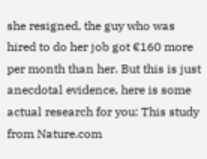she resigned, the guy who was hired to do her job got €160 more per month than her. But this is just anecdotal evidence, here is some actual research for you: This study from Nature.com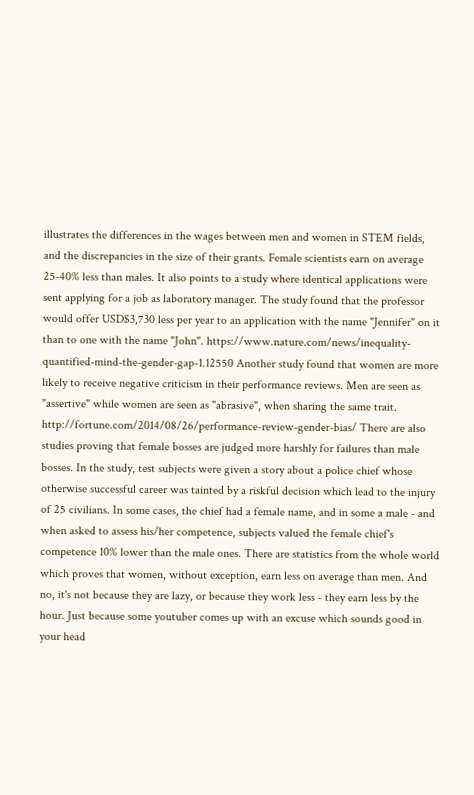illustrates the differences in the wages between men and women in STEM fields, and the discrepancies in the size of their grants. Female scientists earn on average 25-40% less than males. It also points to a study where identical applications were sent applying for a job as laboratory manager. The study found that the professor would offer USD$3,730 less per year to an application with the name "Jennifer" on it than to one with the name "John". https://www.nature.com/news/inequality-quantified-mind-the-gender-gap-1.12550 Another study found that women are more likely to receive negative criticism in their performance reviews. Men are seen as "assertive" while women are seen as "abrasive", when sharing the same trait. http://fortune.com/2014/08/26/performance-review-gender-bias/ There are also studies proving that female bosses are judged more harshly for failures than male bosses. In the study, test subjects were given a story about a police chief whose otherwise successful career was tainted by a riskful decision which lead to the injury of 25 civilians. In some cases, the chief had a female name, and in some a male - and when asked to assess his/her competence, subjects valued the female chief's competence 10% lower than the male ones. There are statistics from the whole world which proves that women, without exception, earn less on average than men. And no, it's not because they are lazy, or because they work less - they earn less by the hour. Just because some youtuber comes up with an excuse which sounds good in your head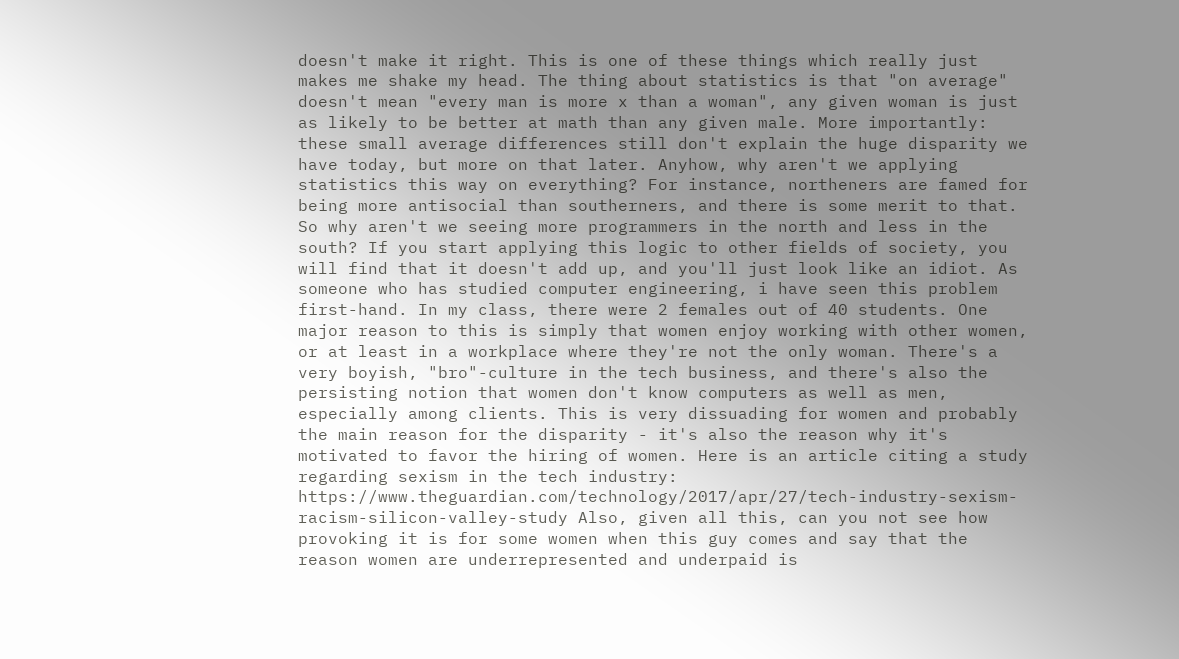doesn't make it right. This is one of these things which really just makes me shake my head. The thing about statistics is that "on average" doesn't mean "every man is more x than a woman", any given woman is just as likely to be better at math than any given male. More importantly: these small average differences still don't explain the huge disparity we have today, but more on that later. Anyhow, why aren't we applying statistics this way on everything? For instance, northeners are famed for being more antisocial than southerners, and there is some merit to that. So why aren't we seeing more programmers in the north and less in the south? If you start applying this logic to other fields of society, you will find that it doesn't add up, and you'll just look like an idiot. As someone who has studied computer engineering, i have seen this problem first-hand. In my class, there were 2 females out of 40 students. One major reason to this is simply that women enjoy working with other women, or at least in a workplace where they're not the only woman. There's a very boyish, "bro"-culture in the tech business, and there's also the persisting notion that women don't know computers as well as men, especially among clients. This is very dissuading for women and probably the main reason for the disparity - it's also the reason why it's motivated to favor the hiring of women. Here is an article citing a study regarding sexism in the tech industry: https://www.theguardian.com/technology/2017/apr/27/tech-industry-sexism-racism-silicon-valley-study Also, given all this, can you not see how provoking it is for some women when this guy comes and say that the reason women are underrepresented and underpaid is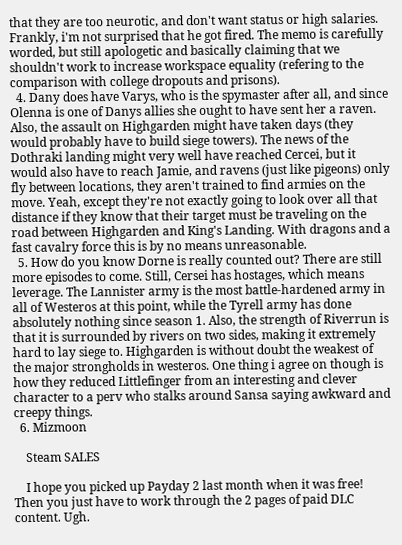that they are too neurotic, and don't want status or high salaries. Frankly, i'm not surprised that he got fired. The memo is carefully worded, but still apologetic and basically claiming that we shouldn't work to increase workspace equality (refering to the comparison with college dropouts and prisons).
  4. Dany does have Varys, who is the spymaster after all, and since Olenna is one of Danys allies she ought to have sent her a raven. Also, the assault on Highgarden might have taken days (they would probably have to build siege towers). The news of the Dothraki landing might very well have reached Cercei, but it would also have to reach Jamie, and ravens (just like pigeons) only fly between locations, they aren't trained to find armies on the move. Yeah, except they're not exactly going to look over all that distance if they know that their target must be traveling on the road between Highgarden and King's Landing. With dragons and a fast cavalry force this is by no means unreasonable.
  5. How do you know Dorne is really counted out? There are still more episodes to come. Still, Cersei has hostages, which means leverage. The Lannister army is the most battle-hardened army in all of Westeros at this point, while the Tyrell army has done absolutely nothing since season 1. Also, the strength of Riverrun is that it is surrounded by rivers on two sides, making it extremely hard to lay siege to. Highgarden is without doubt the weakest of the major strongholds in westeros. One thing i agree on though is how they reduced Littlefinger from an interesting and clever character to a perv who stalks around Sansa saying awkward and creepy things.
  6. Mizmoon

    Steam SALES

    I hope you picked up Payday 2 last month when it was free! Then you just have to work through the 2 pages of paid DLC content. Ugh.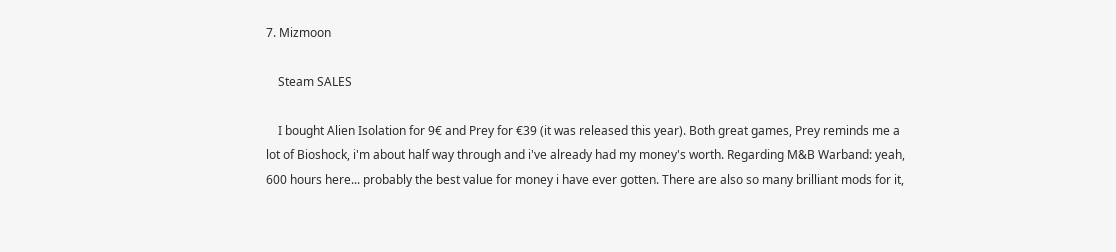7. Mizmoon

    Steam SALES

    I bought Alien Isolation for 9€ and Prey for €39 (it was released this year). Both great games, Prey reminds me a lot of Bioshock, i'm about half way through and i've already had my money's worth. Regarding M&B Warband: yeah, 600 hours here... probably the best value for money i have ever gotten. There are also so many brilliant mods for it,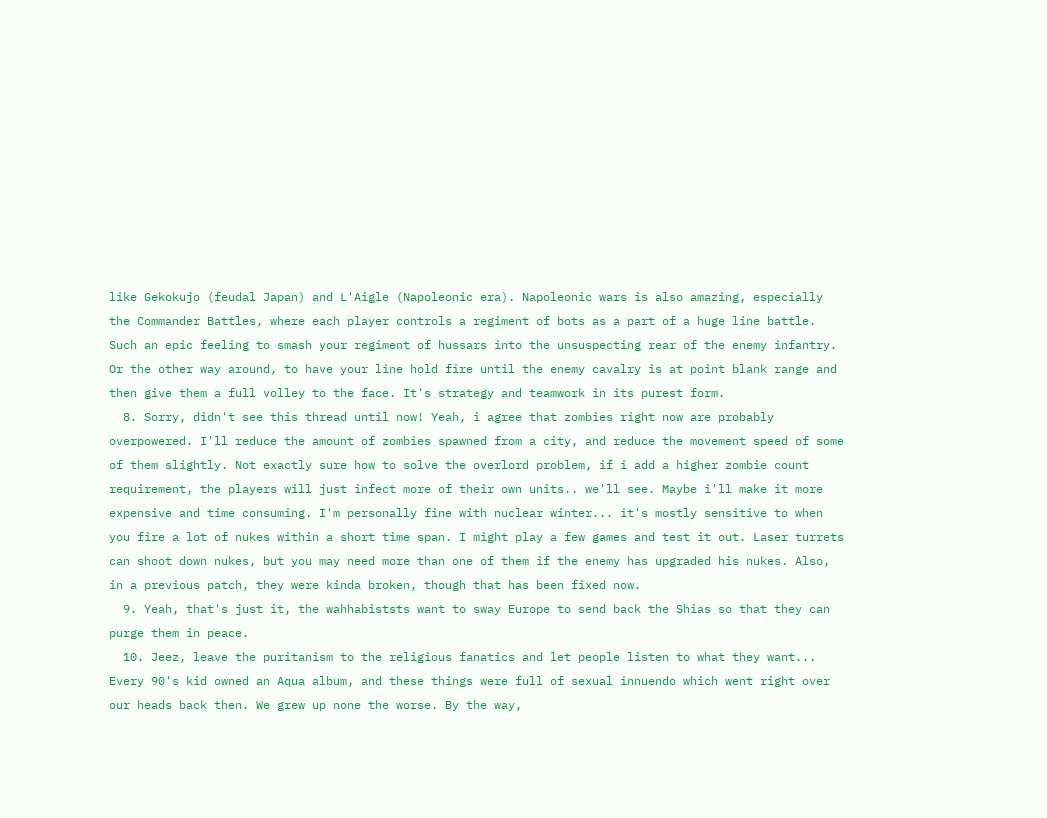like Gekokujo (feudal Japan) and L'Aigle (Napoleonic era). Napoleonic wars is also amazing, especially the Commander Battles, where each player controls a regiment of bots as a part of a huge line battle. Such an epic feeling to smash your regiment of hussars into the unsuspecting rear of the enemy infantry. Or the other way around, to have your line hold fire until the enemy cavalry is at point blank range and then give them a full volley to the face. It's strategy and teamwork in its purest form.
  8. Sorry, didn't see this thread until now! Yeah, i agree that zombies right now are probably overpowered. I'll reduce the amount of zombies spawned from a city, and reduce the movement speed of some of them slightly. Not exactly sure how to solve the overlord problem, if i add a higher zombie count requirement, the players will just infect more of their own units.. we'll see. Maybe i'll make it more expensive and time consuming. I'm personally fine with nuclear winter... it's mostly sensitive to when you fire a lot of nukes within a short time span. I might play a few games and test it out. Laser turrets can shoot down nukes, but you may need more than one of them if the enemy has upgraded his nukes. Also, in a previous patch, they were kinda broken, though that has been fixed now.
  9. Yeah, that's just it, the wahhabiststs want to sway Europe to send back the Shias so that they can purge them in peace.
  10. Jeez, leave the puritanism to the religious fanatics and let people listen to what they want... Every 90's kid owned an Aqua album, and these things were full of sexual innuendo which went right over our heads back then. We grew up none the worse. By the way,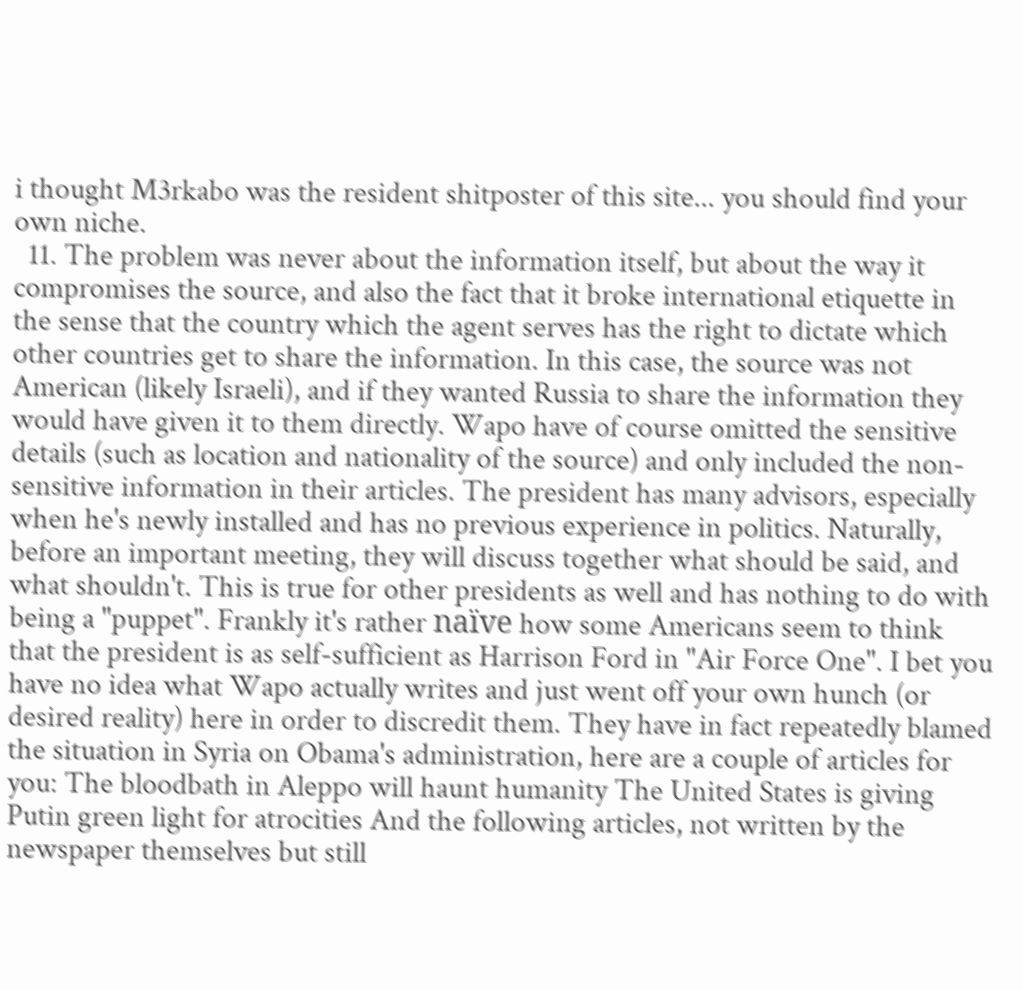i thought M3rkabo was the resident shitposter of this site... you should find your own niche.
  11. The problem was never about the information itself, but about the way it compromises the source, and also the fact that it broke international etiquette in the sense that the country which the agent serves has the right to dictate which other countries get to share the information. In this case, the source was not American (likely Israeli), and if they wanted Russia to share the information they would have given it to them directly. Wapo have of course omitted the sensitive details (such as location and nationality of the source) and only included the non-sensitive information in their articles. The president has many advisors, especially when he's newly installed and has no previous experience in politics. Naturally, before an important meeting, they will discuss together what should be said, and what shouldn't. This is true for other presidents as well and has nothing to do with being a "puppet". Frankly it's rather naïve how some Americans seem to think that the president is as self-sufficient as Harrison Ford in "Air Force One". I bet you have no idea what Wapo actually writes and just went off your own hunch (or desired reality) here in order to discredit them. They have in fact repeatedly blamed the situation in Syria on Obama's administration, here are a couple of articles for you: The bloodbath in Aleppo will haunt humanity The United States is giving Putin green light for atrocities And the following articles, not written by the newspaper themselves but still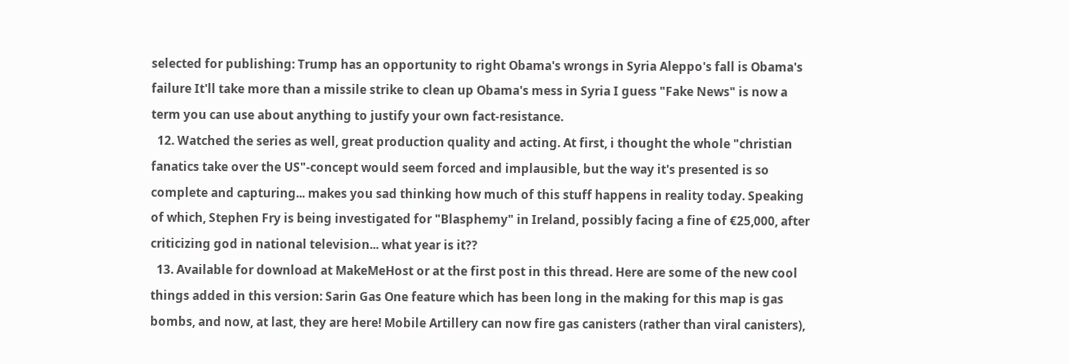selected for publishing: Trump has an opportunity to right Obama's wrongs in Syria Aleppo's fall is Obama's failure It'll take more than a missile strike to clean up Obama's mess in Syria I guess "Fake News" is now a term you can use about anything to justify your own fact-resistance.
  12. Watched the series as well, great production quality and acting. At first, i thought the whole "christian fanatics take over the US"-concept would seem forced and implausible, but the way it's presented is so complete and capturing... makes you sad thinking how much of this stuff happens in reality today. Speaking of which, Stephen Fry is being investigated for "Blasphemy" in Ireland, possibly facing a fine of €25,000, after criticizing god in national television... what year is it??
  13. Available for download at MakeMeHost or at the first post in this thread. Here are some of the new cool things added in this version: Sarin Gas One feature which has been long in the making for this map is gas bombs, and now, at last, they are here! Mobile Artillery can now fire gas canisters (rather than viral canisters),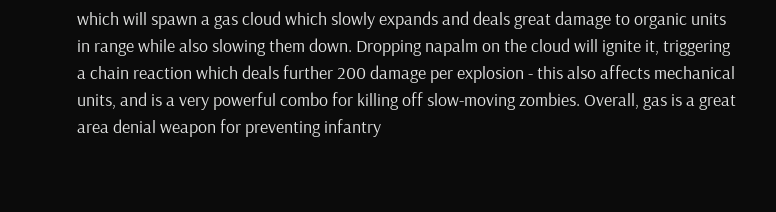which will spawn a gas cloud which slowly expands and deals great damage to organic units in range while also slowing them down. Dropping napalm on the cloud will ignite it, triggering a chain reaction which deals further 200 damage per explosion - this also affects mechanical units, and is a very powerful combo for killing off slow-moving zombies. Overall, gas is a great area denial weapon for preventing infantry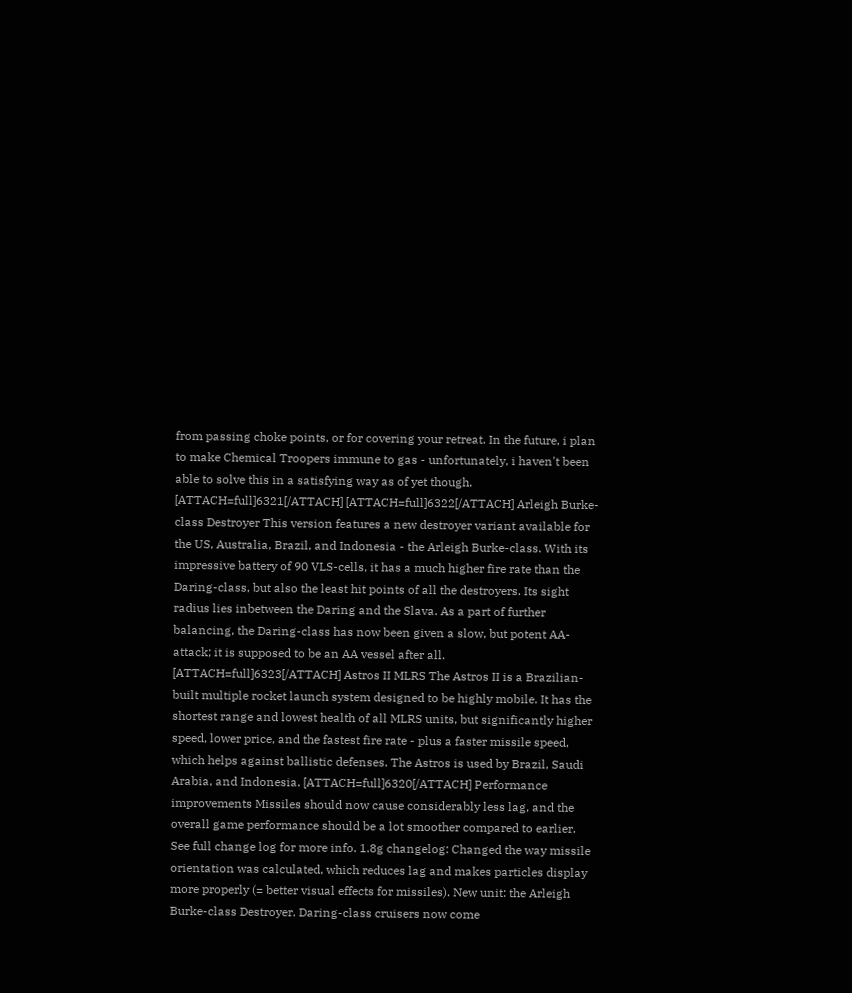from passing choke points, or for covering your retreat. In the future, i plan to make Chemical Troopers immune to gas - unfortunately, i haven't been able to solve this in a satisfying way as of yet though. [ATTACH=full]6321[/ATTACH] [ATTACH=full]6322[/ATTACH] Arleigh Burke-class Destroyer This version features a new destroyer variant available for the US, Australia, Brazil, and Indonesia - the Arleigh Burke-class. With its impressive battery of 90 VLS-cells, it has a much higher fire rate than the Daring-class, but also the least hit points of all the destroyers. Its sight radius lies inbetween the Daring and the Slava. As a part of further balancing, the Daring-class has now been given a slow, but potent AA-attack; it is supposed to be an AA vessel after all. [ATTACH=full]6323[/ATTACH] Astros II MLRS The Astros II is a Brazilian-built multiple rocket launch system designed to be highly mobile. It has the shortest range and lowest health of all MLRS units, but significantly higher speed, lower price, and the fastest fire rate - plus a faster missile speed, which helps against ballistic defenses. The Astros is used by Brazil, Saudi Arabia, and Indonesia. [ATTACH=full]6320[/ATTACH] Performance improvements Missiles should now cause considerably less lag, and the overall game performance should be a lot smoother compared to earlier. See full change log for more info. 1.8g changelog: Changed the way missile orientation was calculated, which reduces lag and makes particles display more properly (= better visual effects for missiles). New unit: the Arleigh Burke-class Destroyer. Daring-class cruisers now come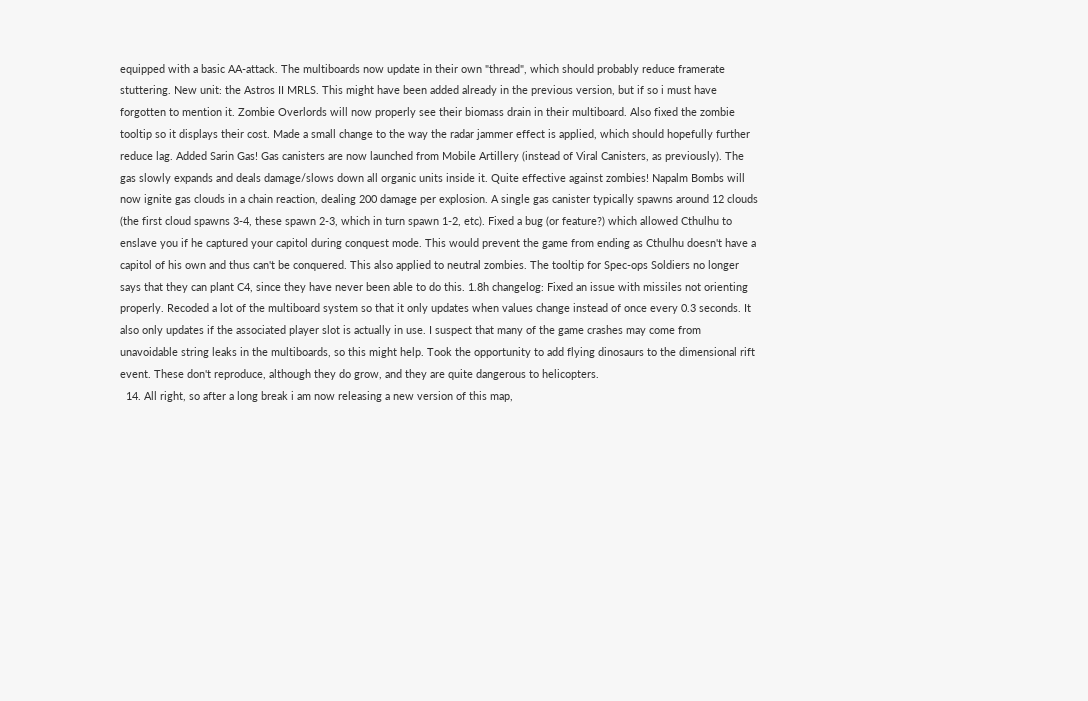equipped with a basic AA-attack. The multiboards now update in their own "thread", which should probably reduce framerate stuttering. New unit: the Astros II MRLS. This might have been added already in the previous version, but if so i must have forgotten to mention it. Zombie Overlords will now properly see their biomass drain in their multiboard. Also fixed the zombie tooltip so it displays their cost. Made a small change to the way the radar jammer effect is applied, which should hopefully further reduce lag. Added Sarin Gas! Gas canisters are now launched from Mobile Artillery (instead of Viral Canisters, as previously). The gas slowly expands and deals damage/slows down all organic units inside it. Quite effective against zombies! Napalm Bombs will now ignite gas clouds in a chain reaction, dealing 200 damage per explosion. A single gas canister typically spawns around 12 clouds (the first cloud spawns 3-4, these spawn 2-3, which in turn spawn 1-2, etc). Fixed a bug (or feature?) which allowed Cthulhu to enslave you if he captured your capitol during conquest mode. This would prevent the game from ending as Cthulhu doesn't have a capitol of his own and thus can't be conquered. This also applied to neutral zombies. The tooltip for Spec-ops Soldiers no longer says that they can plant C4, since they have never been able to do this. 1.8h changelog: Fixed an issue with missiles not orienting properly. Recoded a lot of the multiboard system so that it only updates when values change instead of once every 0.3 seconds. It also only updates if the associated player slot is actually in use. I suspect that many of the game crashes may come from unavoidable string leaks in the multiboards, so this might help. Took the opportunity to add flying dinosaurs to the dimensional rift event. These don't reproduce, although they do grow, and they are quite dangerous to helicopters.
  14. All right, so after a long break i am now releasing a new version of this map,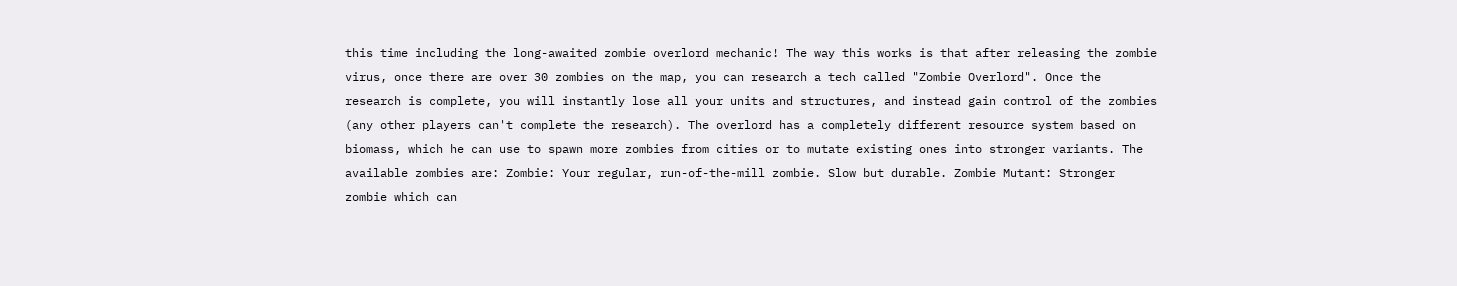this time including the long-awaited zombie overlord mechanic! The way this works is that after releasing the zombie virus, once there are over 30 zombies on the map, you can research a tech called "Zombie Overlord". Once the research is complete, you will instantly lose all your units and structures, and instead gain control of the zombies (any other players can't complete the research). The overlord has a completely different resource system based on biomass, which he can use to spawn more zombies from cities or to mutate existing ones into stronger variants. The available zombies are: Zombie: Your regular, run-of-the-mill zombie. Slow but durable. Zombie Mutant: Stronger zombie which can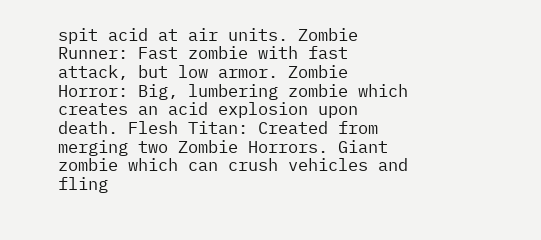spit acid at air units. Zombie Runner: Fast zombie with fast attack, but low armor. Zombie Horror: Big, lumbering zombie which creates an acid explosion upon death. Flesh Titan: Created from merging two Zombie Horrors. Giant zombie which can crush vehicles and fling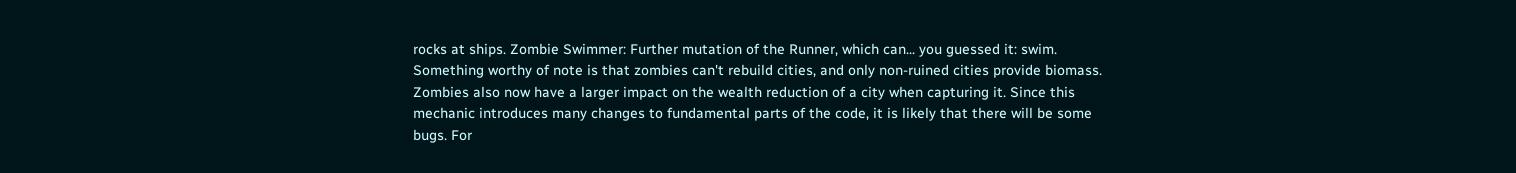rocks at ships. Zombie Swimmer: Further mutation of the Runner, which can... you guessed it: swim. Something worthy of note is that zombies can't rebuild cities, and only non-ruined cities provide biomass. Zombies also now have a larger impact on the wealth reduction of a city when capturing it. Since this mechanic introduces many changes to fundamental parts of the code, it is likely that there will be some bugs. For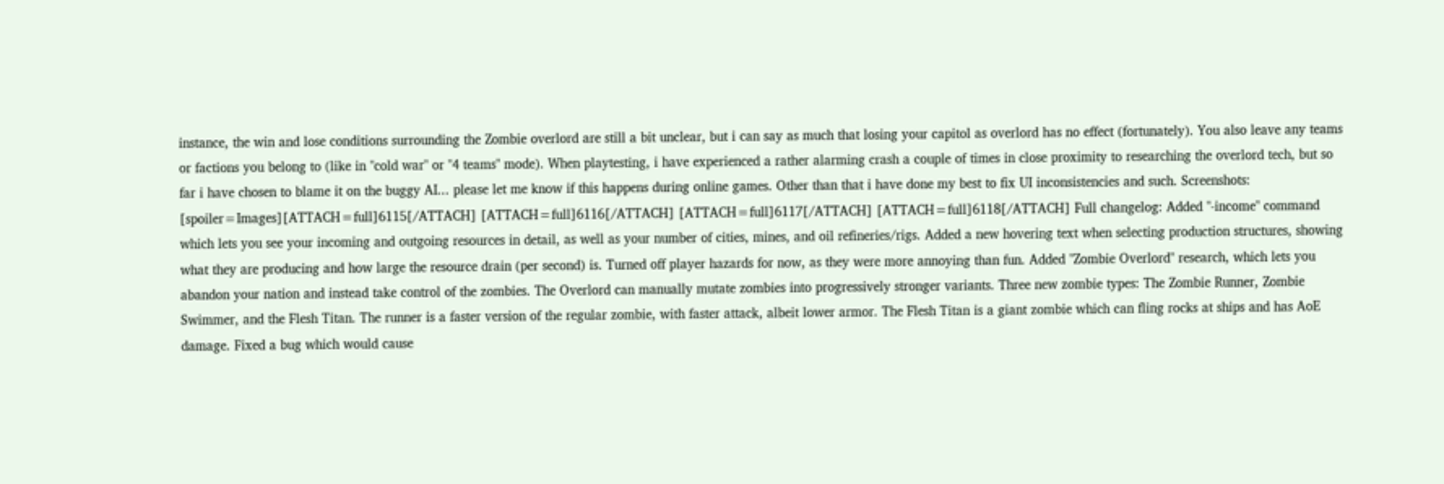instance, the win and lose conditions surrounding the Zombie overlord are still a bit unclear, but i can say as much that losing your capitol as overlord has no effect (fortunately). You also leave any teams or factions you belong to (like in "cold war" or "4 teams" mode). When playtesting, i have experienced a rather alarming crash a couple of times in close proximity to researching the overlord tech, but so far i have chosen to blame it on the buggy AI... please let me know if this happens during online games. Other than that i have done my best to fix UI inconsistencies and such. Screenshots: [spoiler=Images][ATTACH=full]6115[/ATTACH] [ATTACH=full]6116[/ATTACH] [ATTACH=full]6117[/ATTACH] [ATTACH=full]6118[/ATTACH] Full changelog: Added "-income" command which lets you see your incoming and outgoing resources in detail, as well as your number of cities, mines, and oil refineries/rigs. Added a new hovering text when selecting production structures, showing what they are producing and how large the resource drain (per second) is. Turned off player hazards for now, as they were more annoying than fun. Added "Zombie Overlord" research, which lets you abandon your nation and instead take control of the zombies. The Overlord can manually mutate zombies into progressively stronger variants. Three new zombie types: The Zombie Runner, Zombie Swimmer, and the Flesh Titan. The runner is a faster version of the regular zombie, with faster attack, albeit lower armor. The Flesh Titan is a giant zombie which can fling rocks at ships and has AoE damage. Fixed a bug which would cause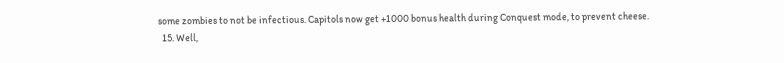some zombies to not be infectious. Capitols now get +1000 bonus health during Conquest mode, to prevent cheese.
  15. Well,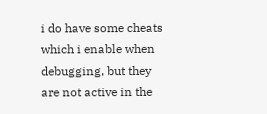i do have some cheats which i enable when debugging, but they are not active in the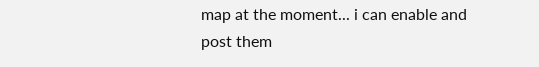map at the moment... i can enable and post them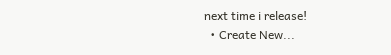next time i release!
  • Create New...